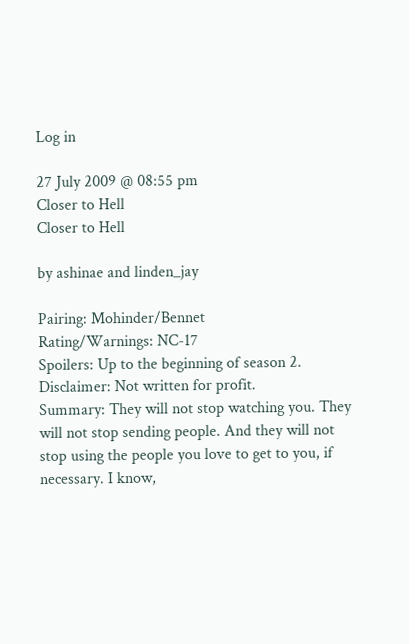Log in

27 July 2009 @ 08:55 pm
Closer to Hell
Closer to Hell

by ashinae and linden_jay

Pairing: Mohinder/Bennet
Rating/Warnings: NC-17
Spoilers: Up to the beginning of season 2.
Disclaimer: Not written for profit.
Summary: They will not stop watching you. They will not stop sending people. And they will not stop using the people you love to get to you, if necessary. I know,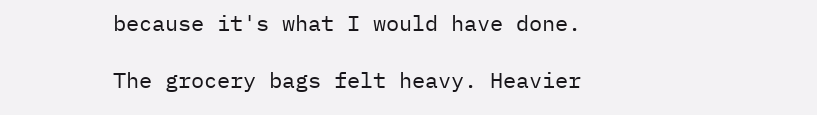because it's what I would have done.

The grocery bags felt heavy. Heavier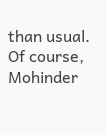than usual. Of course, Mohinder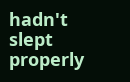hadn't slept properly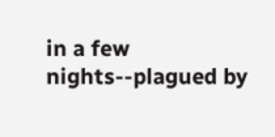in a few nights--plagued by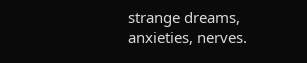strange dreams, anxieties, nerves.